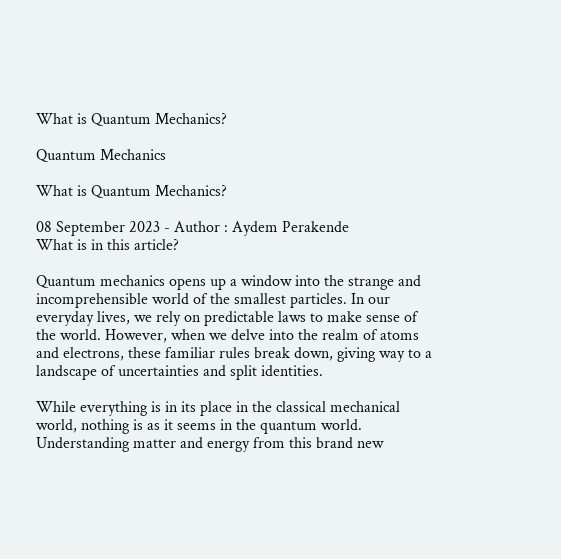What is Quantum Mechanics?

Quantum Mechanics

What is Quantum Mechanics?

08 September 2023 - Author : Aydem Perakende
What is in this article?

Quantum mechanics opens up a window into the strange and incomprehensible world of the smallest particles. In our everyday lives, we rely on predictable laws to make sense of the world. However, when we delve into the realm of atoms and electrons, these familiar rules break down, giving way to a landscape of uncertainties and split identities.

While everything is in its place in the classical mechanical world, nothing is as it seems in the quantum world. Understanding matter and energy from this brand new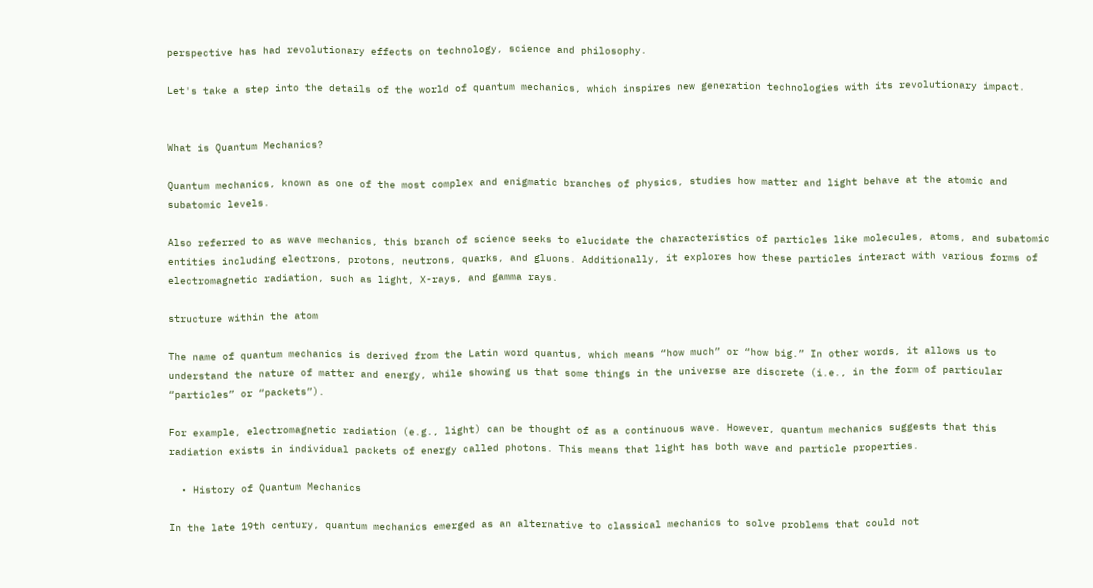perspective has had revolutionary effects on technology, science and philosophy.

Let's take a step into the details of the world of quantum mechanics, which inspires new generation technologies with its revolutionary impact.


What is Quantum Mechanics?

Quantum mechanics, known as one of the most complex and enigmatic branches of physics, studies how matter and light behave at the atomic and subatomic levels.

Also referred to as wave mechanics, this branch of science seeks to elucidate the characteristics of particles like molecules, atoms, and subatomic entities including electrons, protons, neutrons, quarks, and gluons. Additionally, it explores how these particles interact with various forms of electromagnetic radiation, such as light, X-rays, and gamma rays.

structure within the atom

The name of quantum mechanics is derived from the Latin word quantus, which means “how much” or “how big.” In other words, it allows us to understand the nature of matter and energy, while showing us that some things in the universe are discrete (i.e., in the form of particular “particles” or “packets”).

For example, electromagnetic radiation (e.g., light) can be thought of as a continuous wave. However, quantum mechanics suggests that this radiation exists in individual packets of energy called photons. This means that light has both wave and particle properties.

  • History of Quantum Mechanics

In the late 19th century, quantum mechanics emerged as an alternative to classical mechanics to solve problems that could not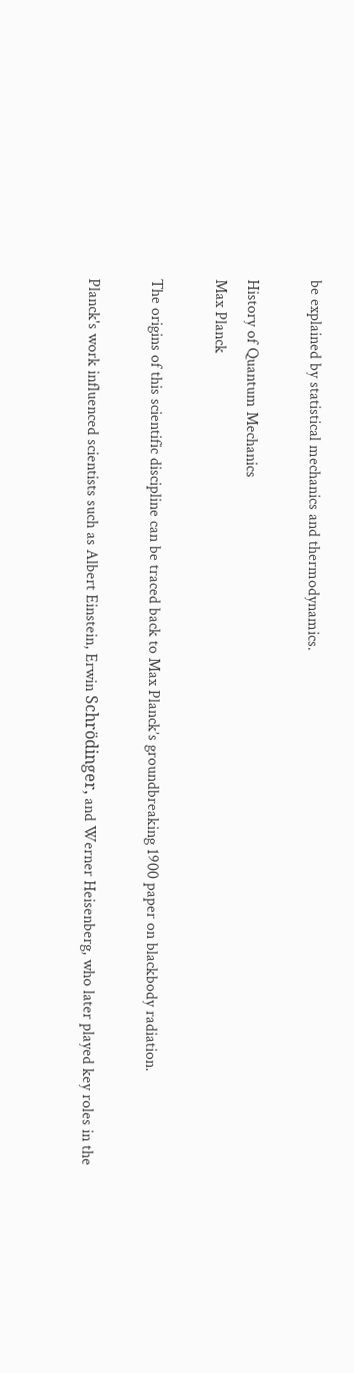be explained by statistical mechanics and thermodynamics.

History of Quantum Mechanics
Max Planck

The origins of this scientific discipline can be traced back to Max Planck’s groundbreaking 1900 paper on blackbody radiation.

Planck's work influenced scientists such as Albert Einstein, Erwin Schrödinger, and Werner Heisenberg, who later played key roles in the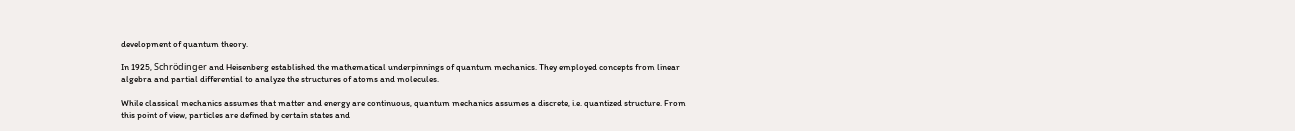development of quantum theory.

In 1925, Schrödinger and Heisenberg established the mathematical underpinnings of quantum mechanics. They employed concepts from linear algebra and partial differential to analyze the structures of atoms and molecules.

While classical mechanics assumes that matter and energy are continuous, quantum mechanics assumes a discrete, i.e. quantized structure. From this point of view, particles are defined by certain states and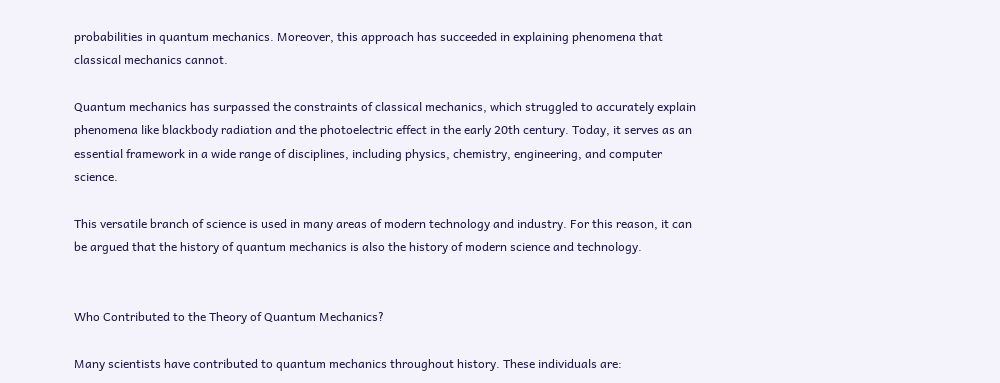probabilities in quantum mechanics. Moreover, this approach has succeeded in explaining phenomena that classical mechanics cannot.

Quantum mechanics has surpassed the constraints of classical mechanics, which struggled to accurately explain phenomena like blackbody radiation and the photoelectric effect in the early 20th century. Today, it serves as an essential framework in a wide range of disciplines, including physics, chemistry, engineering, and computer science.

This versatile branch of science is used in many areas of modern technology and industry. For this reason, it can be argued that the history of quantum mechanics is also the history of modern science and technology.


Who Contributed to the Theory of Quantum Mechanics?

Many scientists have contributed to quantum mechanics throughout history. These individuals are: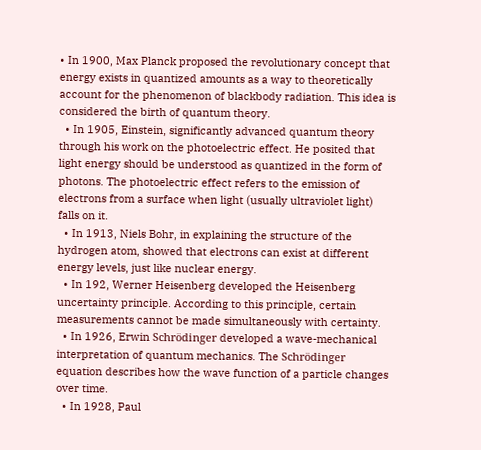• In 1900, Max Planck proposed the revolutionary concept that energy exists in quantized amounts as a way to theoretically account for the phenomenon of blackbody radiation. This idea is considered the birth of quantum theory.
  • In 1905, Einstein, significantly advanced quantum theory through his work on the photoelectric effect. He posited that light energy should be understood as quantized in the form of photons. The photoelectric effect refers to the emission of electrons from a surface when light (usually ultraviolet light) falls on it.
  • In 1913, Niels Bohr, in explaining the structure of the hydrogen atom, showed that electrons can exist at different energy levels, just like nuclear energy.
  • In 192, Werner Heisenberg developed the Heisenberg uncertainty principle. According to this principle, certain measurements cannot be made simultaneously with certainty.
  • In 1926, Erwin Schrödinger developed a wave-mechanical interpretation of quantum mechanics. The Schrödinger equation describes how the wave function of a particle changes over time.
  • In 1928, Paul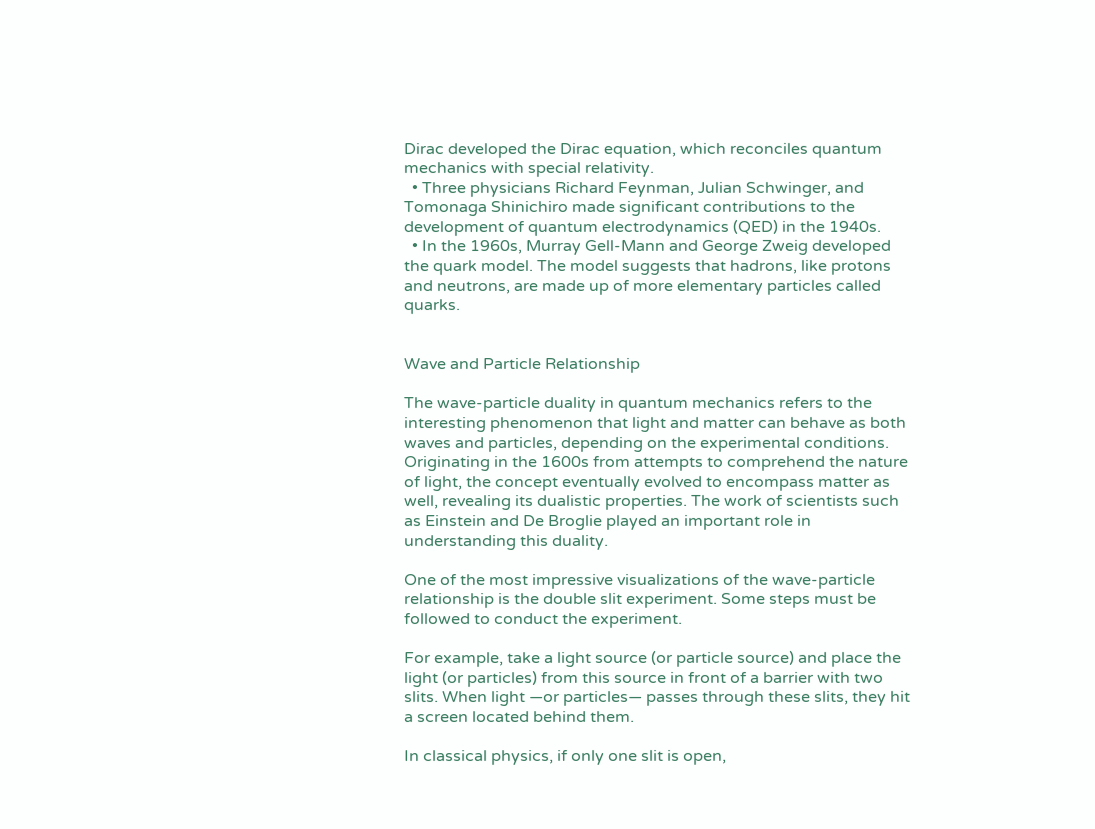Dirac developed the Dirac equation, which reconciles quantum mechanics with special relativity.
  • Three physicians Richard Feynman, Julian Schwinger, and Tomonaga Shinichiro made significant contributions to the development of quantum electrodynamics (QED) in the 1940s.
  • In the 1960s, Murray Gell-Mann and George Zweig developed the quark model. The model suggests that hadrons, like protons and neutrons, are made up of more elementary particles called quarks.


Wave and Particle Relationship

The wave-particle duality in quantum mechanics refers to the interesting phenomenon that light and matter can behave as both waves and particles, depending on the experimental conditions. Originating in the 1600s from attempts to comprehend the nature of light, the concept eventually evolved to encompass matter as well, revealing its dualistic properties. The work of scientists such as Einstein and De Broglie played an important role in understanding this duality.

One of the most impressive visualizations of the wave-particle relationship is the double slit experiment. Some steps must be followed to conduct the experiment.

For example, take a light source (or particle source) and place the light (or particles) from this source in front of a barrier with two slits. When light —or particles— passes through these slits, they hit a screen located behind them.

In classical physics, if only one slit is open,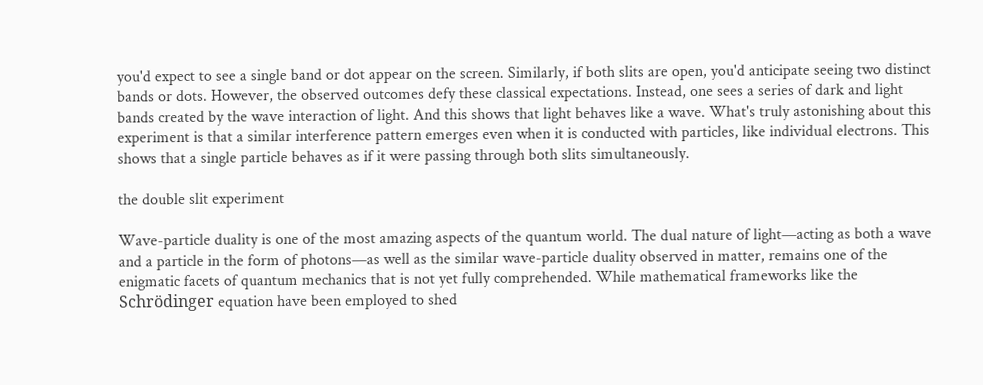you'd expect to see a single band or dot appear on the screen. Similarly, if both slits are open, you'd anticipate seeing two distinct bands or dots. However, the observed outcomes defy these classical expectations. Instead, one sees a series of dark and light bands created by the wave interaction of light. And this shows that light behaves like a wave. What's truly astonishing about this experiment is that a similar interference pattern emerges even when it is conducted with particles, like individual electrons. This shows that a single particle behaves as if it were passing through both slits simultaneously.

the double slit experiment

Wave-particle duality is one of the most amazing aspects of the quantum world. The dual nature of light—acting as both a wave and a particle in the form of photons—as well as the similar wave-particle duality observed in matter, remains one of the enigmatic facets of quantum mechanics that is not yet fully comprehended. While mathematical frameworks like the Schrödinger equation have been employed to shed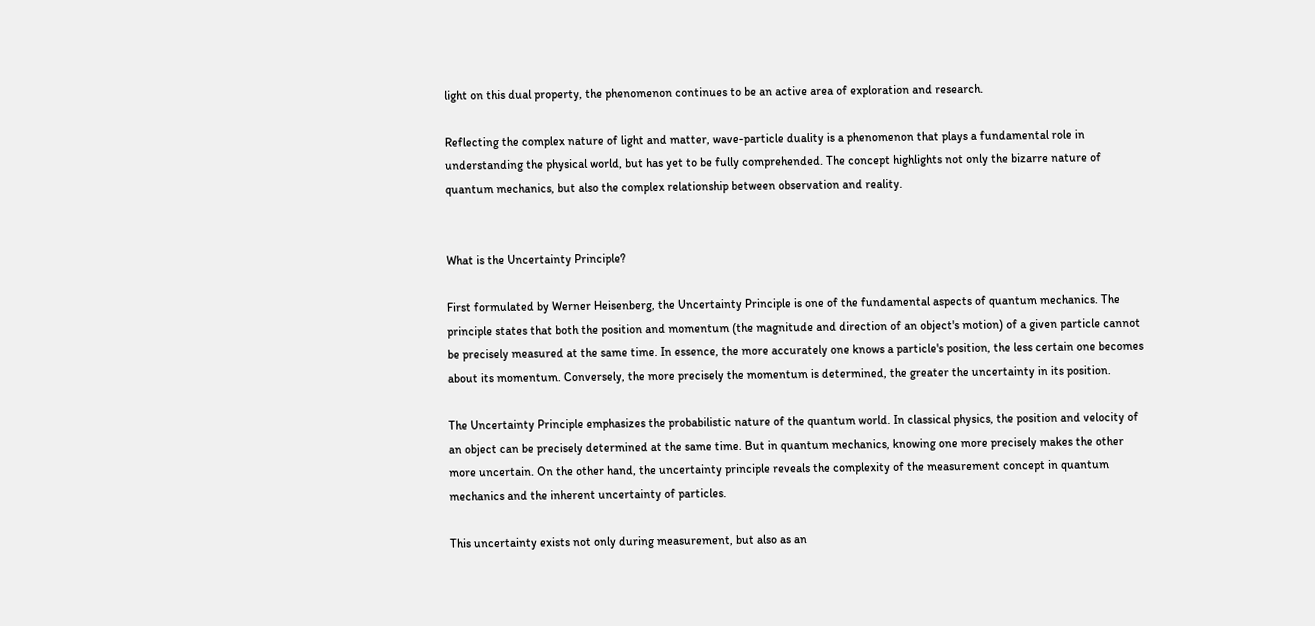light on this dual property, the phenomenon continues to be an active area of exploration and research.

Reflecting the complex nature of light and matter, wave-particle duality is a phenomenon that plays a fundamental role in understanding the physical world, but has yet to be fully comprehended. The concept highlights not only the bizarre nature of quantum mechanics, but also the complex relationship between observation and reality.


What is the Uncertainty Principle?

First formulated by Werner Heisenberg, the Uncertainty Principle is one of the fundamental aspects of quantum mechanics. The principle states that both the position and momentum (the magnitude and direction of an object's motion) of a given particle cannot be precisely measured at the same time. In essence, the more accurately one knows a particle's position, the less certain one becomes about its momentum. Conversely, the more precisely the momentum is determined, the greater the uncertainty in its position.

The Uncertainty Principle emphasizes the probabilistic nature of the quantum world. In classical physics, the position and velocity of an object can be precisely determined at the same time. But in quantum mechanics, knowing one more precisely makes the other more uncertain. On the other hand, the uncertainty principle reveals the complexity of the measurement concept in quantum mechanics and the inherent uncertainty of particles.

This uncertainty exists not only during measurement, but also as an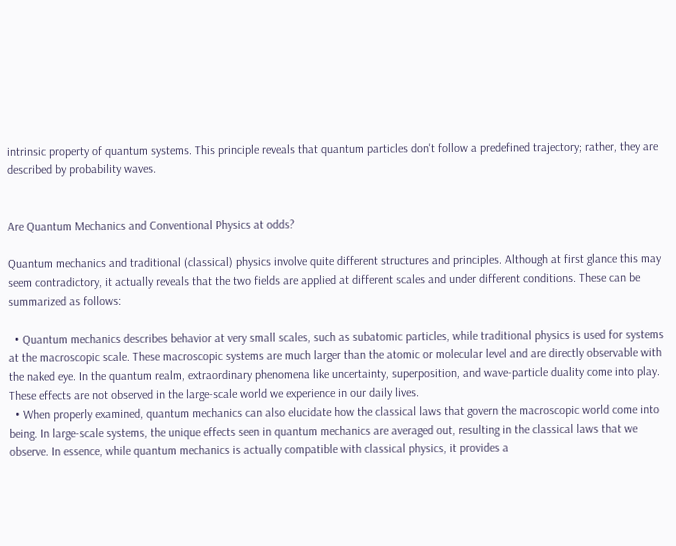intrinsic property of quantum systems. This principle reveals that quantum particles don't follow a predefined trajectory; rather, they are described by probability waves.


Are Quantum Mechanics and Conventional Physics at odds?

Quantum mechanics and traditional (classical) physics involve quite different structures and principles. Although at first glance this may seem contradictory, it actually reveals that the two fields are applied at different scales and under different conditions. These can be summarized as follows:

  • Quantum mechanics describes behavior at very small scales, such as subatomic particles, while traditional physics is used for systems at the macroscopic scale. These macroscopic systems are much larger than the atomic or molecular level and are directly observable with the naked eye. In the quantum realm, extraordinary phenomena like uncertainty, superposition, and wave-particle duality come into play. These effects are not observed in the large-scale world we experience in our daily lives.
  • When properly examined, quantum mechanics can also elucidate how the classical laws that govern the macroscopic world come into being. In large-scale systems, the unique effects seen in quantum mechanics are averaged out, resulting in the classical laws that we observe. In essence, while quantum mechanics is actually compatible with classical physics, it provides a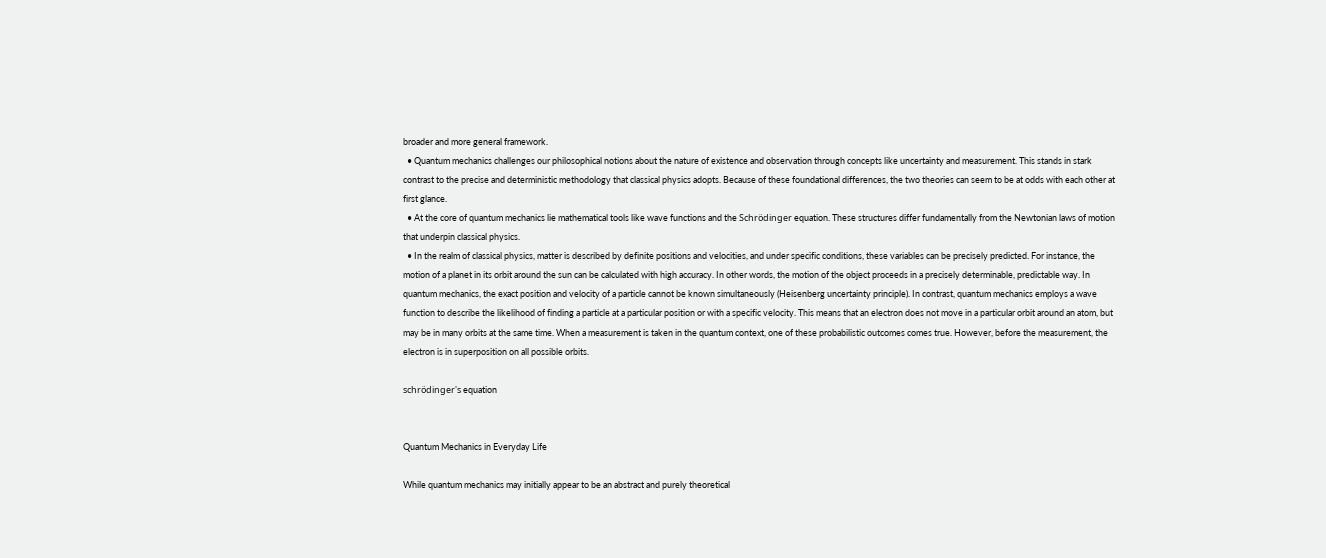broader and more general framework.
  • Quantum mechanics challenges our philosophical notions about the nature of existence and observation through concepts like uncertainty and measurement. This stands in stark contrast to the precise and deterministic methodology that classical physics adopts. Because of these foundational differences, the two theories can seem to be at odds with each other at first glance.
  • At the core of quantum mechanics lie mathematical tools like wave functions and the Schrödinger equation. These structures differ fundamentally from the Newtonian laws of motion that underpin classical physics.
  • In the realm of classical physics, matter is described by definite positions and velocities, and under specific conditions, these variables can be precisely predicted. For instance, the motion of a planet in its orbit around the sun can be calculated with high accuracy. In other words, the motion of the object proceeds in a precisely determinable, predictable way. In quantum mechanics, the exact position and velocity of a particle cannot be known simultaneously (Heisenberg uncertainty principle). In contrast, quantum mechanics employs a wave function to describe the likelihood of finding a particle at a particular position or with a specific velocity. This means that an electron does not move in a particular orbit around an atom, but may be in many orbits at the same time. When a measurement is taken in the quantum context, one of these probabilistic outcomes comes true. However, before the measurement, the electron is in superposition on all possible orbits.

schrödinger's equation


Quantum Mechanics in Everyday Life

While quantum mechanics may initially appear to be an abstract and purely theoretical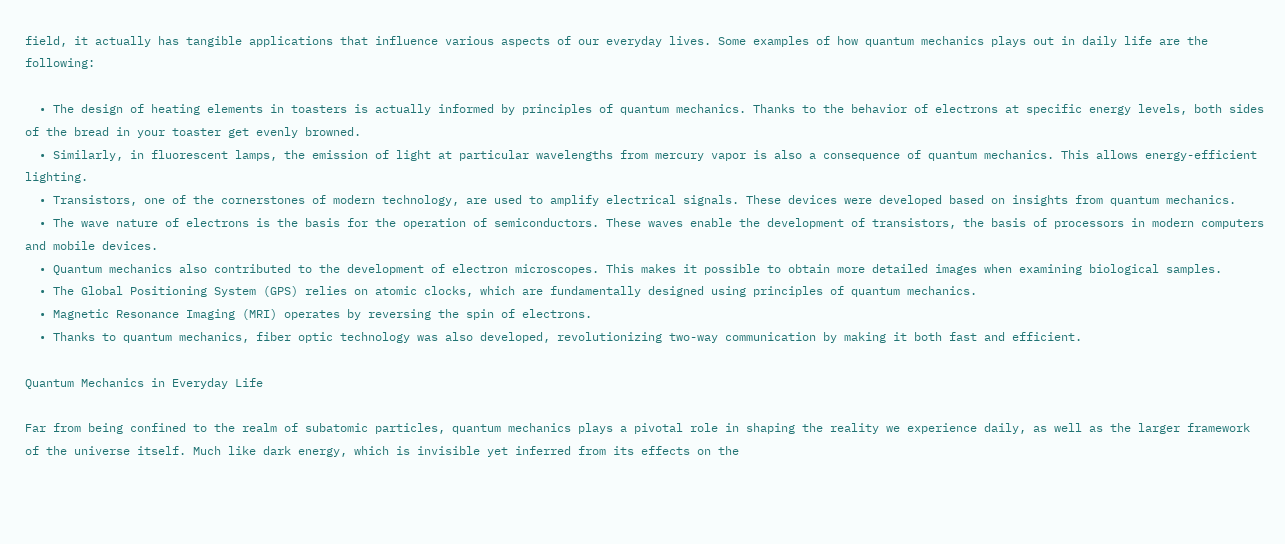field, it actually has tangible applications that influence various aspects of our everyday lives. Some examples of how quantum mechanics plays out in daily life are the following:

  • The design of heating elements in toasters is actually informed by principles of quantum mechanics. Thanks to the behavior of electrons at specific energy levels, both sides of the bread in your toaster get evenly browned.
  • Similarly, in fluorescent lamps, the emission of light at particular wavelengths from mercury vapor is also a consequence of quantum mechanics. This allows energy-efficient lighting.
  • Transistors, one of the cornerstones of modern technology, are used to amplify electrical signals. These devices were developed based on insights from quantum mechanics.
  • The wave nature of electrons is the basis for the operation of semiconductors. These waves enable the development of transistors, the basis of processors in modern computers and mobile devices.
  • Quantum mechanics also contributed to the development of electron microscopes. This makes it possible to obtain more detailed images when examining biological samples.
  • The Global Positioning System (GPS) relies on atomic clocks, which are fundamentally designed using principles of quantum mechanics.
  • Magnetic Resonance Imaging (MRI) operates by reversing the spin of electrons.
  • Thanks to quantum mechanics, fiber optic technology was also developed, revolutionizing two-way communication by making it both fast and efficient.

Quantum Mechanics in Everyday Life

Far from being confined to the realm of subatomic particles, quantum mechanics plays a pivotal role in shaping the reality we experience daily, as well as the larger framework of the universe itself. Much like dark energy, which is invisible yet inferred from its effects on the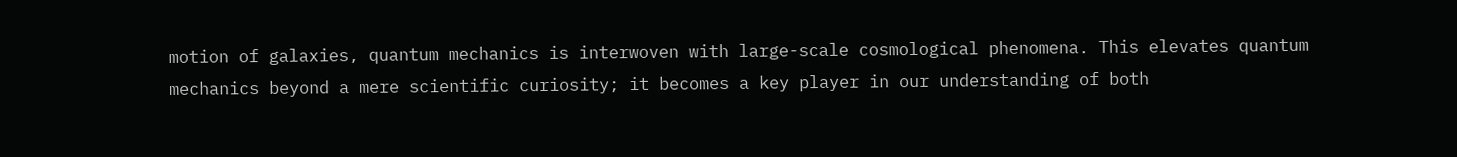motion of galaxies, quantum mechanics is interwoven with large-scale cosmological phenomena. This elevates quantum mechanics beyond a mere scientific curiosity; it becomes a key player in our understanding of both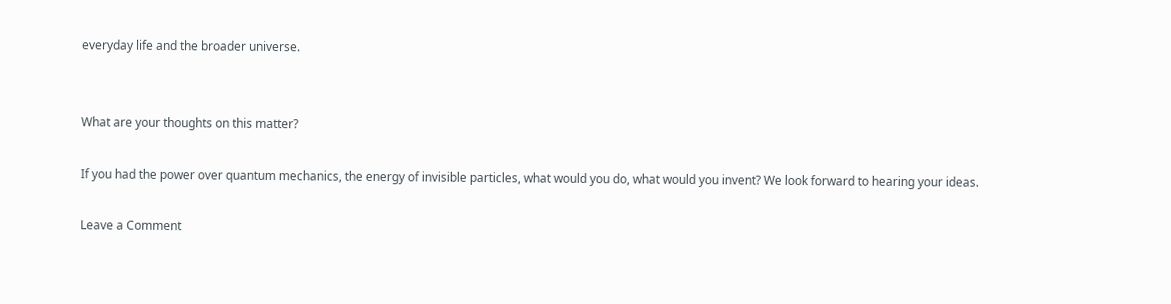everyday life and the broader universe.


What are your thoughts on this matter?

If you had the power over quantum mechanics, the energy of invisible particles, what would you do, what would you invent? We look forward to hearing your ideas.

Leave a Comment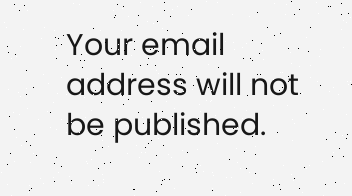Your email address will not be published.